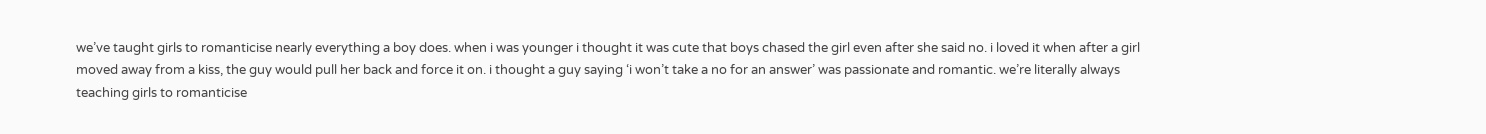we’ve taught girls to romanticise nearly everything a boy does. when i was younger i thought it was cute that boys chased the girl even after she said no. i loved it when after a girl moved away from a kiss, the guy would pull her back and force it on. i thought a guy saying ‘i won’t take a no for an answer’ was passionate and romantic. we’re literally always teaching girls to romanticise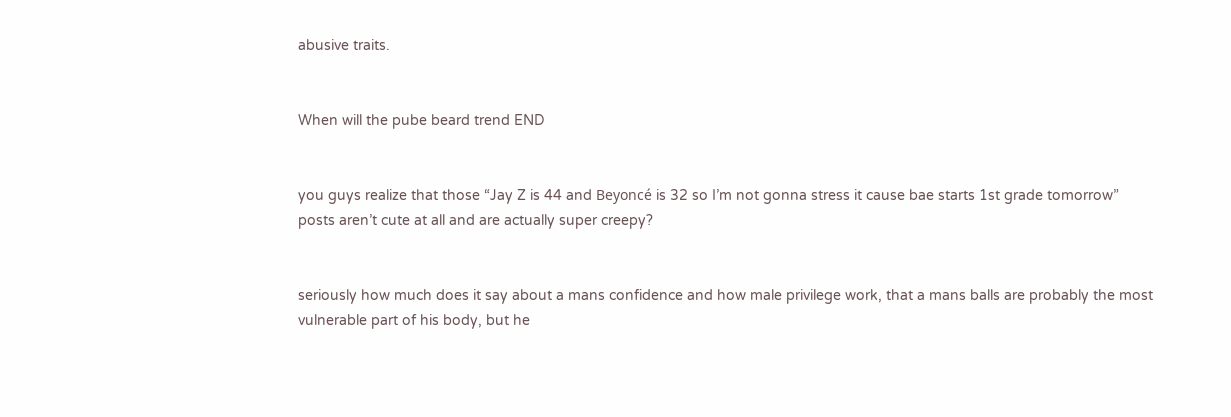abusive traits.


When will the pube beard trend END


you guys realize that those “Jay Z is 44 and Beyoncé is 32 so I’m not gonna stress it cause bae starts 1st grade tomorrow” posts aren’t cute at all and are actually super creepy?


seriously how much does it say about a mans confidence and how male privilege work, that a mans balls are probably the most vulnerable part of his body, but he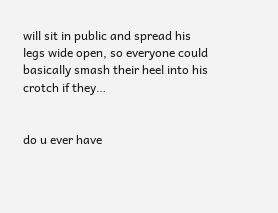will sit in public and spread his legs wide open, so everyone could basically smash their heel into his crotch if they…


do u ever have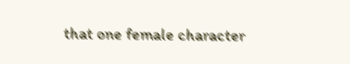that one female character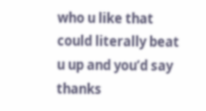who u like that could literally beat u up and you’d say thanks